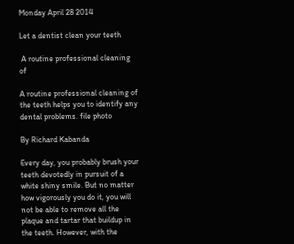Monday April 28 2014

Let a dentist clean your teeth

 A routine professional cleaning of

A routine professional cleaning of the teeth helps you to identify any dental problems. file photo

By Richard Kabanda

Every day, you probably brush your teeth devotedly in pursuit of a white shiny smile. But no matter how vigorously you do it, you will not be able to remove all the plaque and tartar that buildup in the teeth. However, with the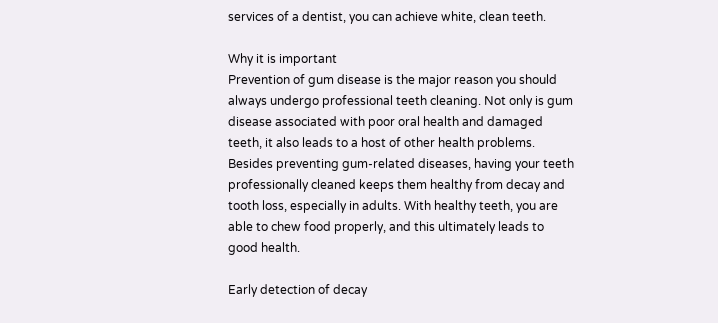services of a dentist, you can achieve white, clean teeth.

Why it is important
Prevention of gum disease is the major reason you should always undergo professional teeth cleaning. Not only is gum disease associated with poor oral health and damaged teeth, it also leads to a host of other health problems.
Besides preventing gum-related diseases, having your teeth professionally cleaned keeps them healthy from decay and tooth loss, especially in adults. With healthy teeth, you are able to chew food properly, and this ultimately leads to good health.

Early detection of decay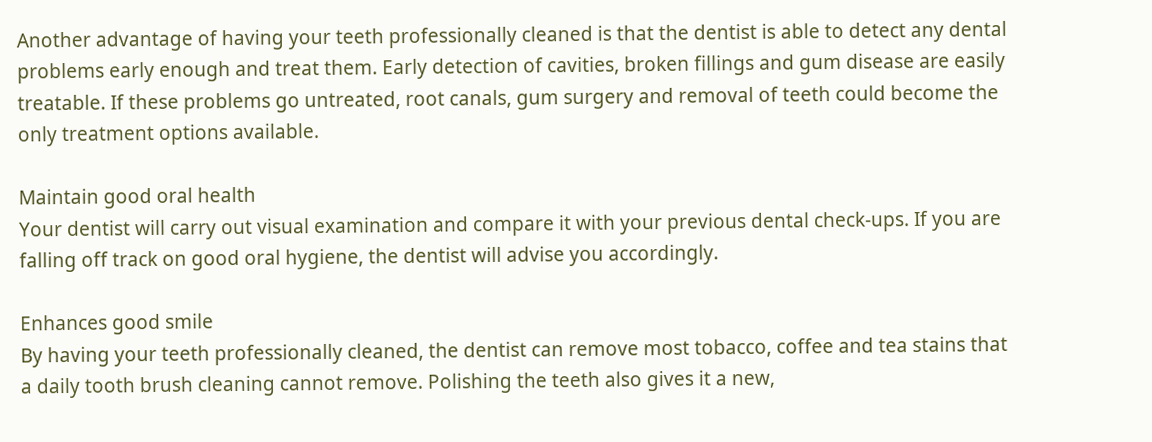Another advantage of having your teeth professionally cleaned is that the dentist is able to detect any dental problems early enough and treat them. Early detection of cavities, broken fillings and gum disease are easily treatable. If these problems go untreated, root canals, gum surgery and removal of teeth could become the only treatment options available.

Maintain good oral health
Your dentist will carry out visual examination and compare it with your previous dental check-ups. If you are falling off track on good oral hygiene, the dentist will advise you accordingly.

Enhances good smile
By having your teeth professionally cleaned, the dentist can remove most tobacco, coffee and tea stains that a daily tooth brush cleaning cannot remove. Polishing the teeth also gives it a new,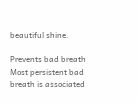beautiful shine.

Prevents bad breath
Most persistent bad breath is associated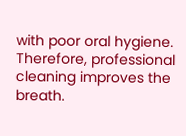with poor oral hygiene. Therefore, professional cleaning improves the breath.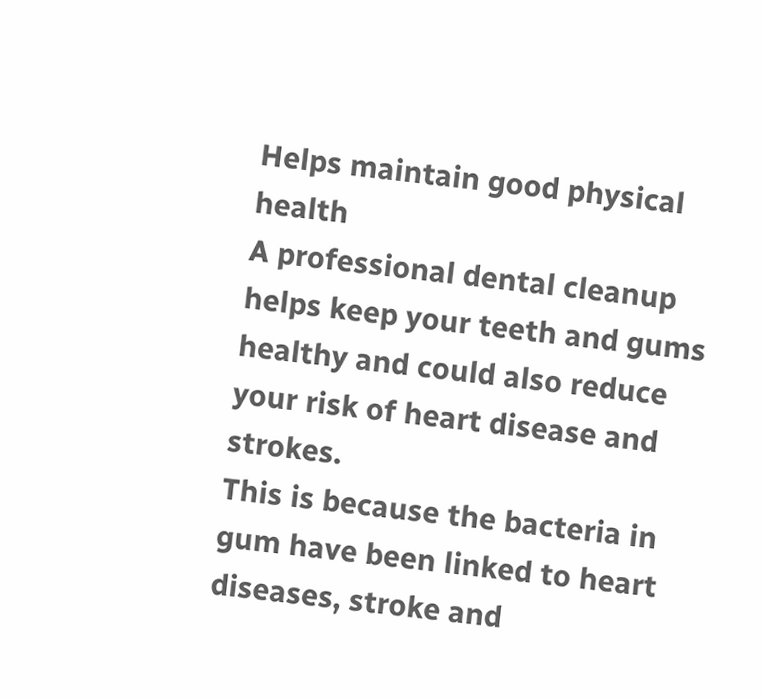Helps maintain good physical health
A professional dental cleanup helps keep your teeth and gums healthy and could also reduce your risk of heart disease and strokes.
This is because the bacteria in gum have been linked to heart diseases, stroke and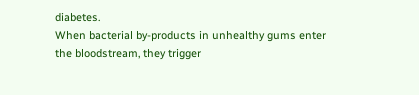diabetes.
When bacterial by-products in unhealthy gums enter the bloodstream, they trigger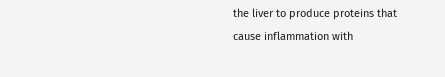the liver to produce proteins that cause inflammation with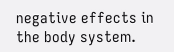negative effects in the body system.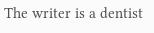The writer is a dentist